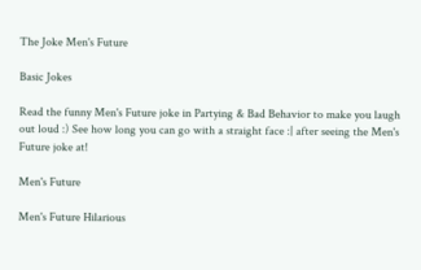The Joke Men's Future

Basic Jokes

Read the funny Men's Future joke in Partying & Bad Behavior to make you laugh out loud :) See how long you can go with a straight face :| after seeing the Men's Future joke at!

Men's Future

Men's Future Hilarious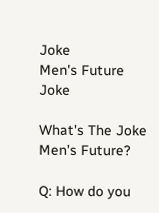Joke
Men's Future Joke

What's The Joke Men's Future?

Q: How do you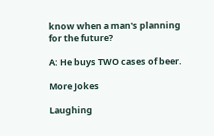know when a man's planning for the future?

A: He buys TWO cases of beer.

More Jokes

Laughing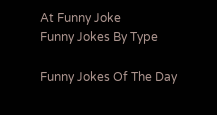At Funny Joke
Funny Jokes By Type

Funny Jokes Of The Day